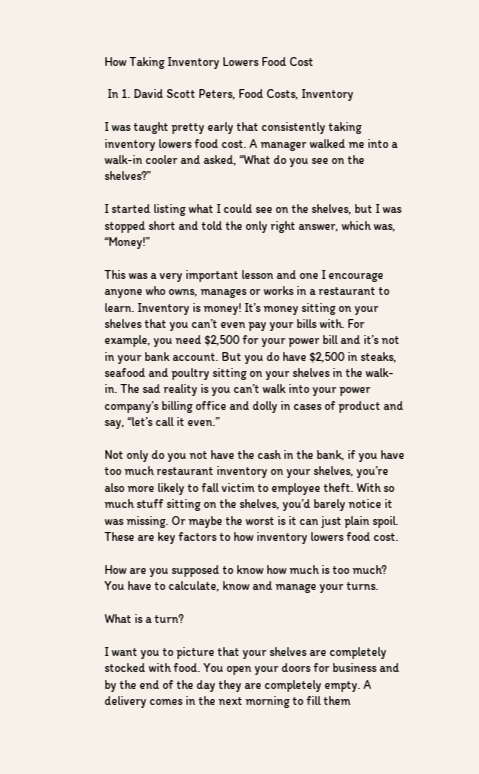How Taking Inventory Lowers Food Cost

 In 1. David Scott Peters, Food Costs, Inventory

I was taught pretty early that consistently taking inventory lowers food cost. A manager walked me into a walk-in cooler and asked, “What do you see on the shelves?”

I started listing what I could see on the shelves, but I was stopped short and told the only right answer, which was, “Money!”

This was a very important lesson and one I encourage anyone who owns, manages or works in a restaurant to learn. Inventory is money! It’s money sitting on your shelves that you can’t even pay your bills with. For example, you need $2,500 for your power bill and it’s not in your bank account. But you do have $2,500 in steaks, seafood and poultry sitting on your shelves in the walk-in. The sad reality is you can’t walk into your power company’s billing office and dolly in cases of product and say, “let’s call it even.”

Not only do you not have the cash in the bank, if you have too much restaurant inventory on your shelves, you’re also more likely to fall victim to employee theft. With so much stuff sitting on the shelves, you’d barely notice it was missing. Or maybe the worst is it can just plain spoil. These are key factors to how inventory lowers food cost.

How are you supposed to know how much is too much? You have to calculate, know and manage your turns.

What is a turn?

I want you to picture that your shelves are completely stocked with food. You open your doors for business and by the end of the day they are completely empty. A delivery comes in the next morning to fill them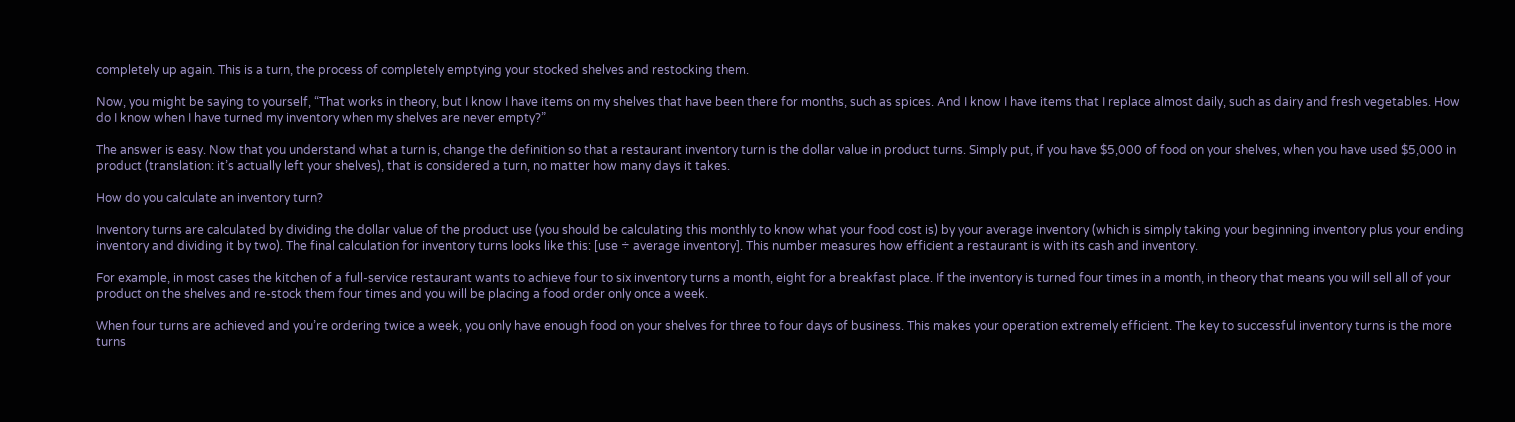completely up again. This is a turn, the process of completely emptying your stocked shelves and restocking them.

Now, you might be saying to yourself, “That works in theory, but I know I have items on my shelves that have been there for months, such as spices. And I know I have items that I replace almost daily, such as dairy and fresh vegetables. How do I know when I have turned my inventory when my shelves are never empty?”

The answer is easy. Now that you understand what a turn is, change the definition so that a restaurant inventory turn is the dollar value in product turns. Simply put, if you have $5,000 of food on your shelves, when you have used $5,000 in product (translation: it’s actually left your shelves), that is considered a turn, no matter how many days it takes.

How do you calculate an inventory turn?

Inventory turns are calculated by dividing the dollar value of the product use (you should be calculating this monthly to know what your food cost is) by your average inventory (which is simply taking your beginning inventory plus your ending inventory and dividing it by two). The final calculation for inventory turns looks like this: [use ÷ average inventory]. This number measures how efficient a restaurant is with its cash and inventory.

For example, in most cases the kitchen of a full-service restaurant wants to achieve four to six inventory turns a month, eight for a breakfast place. If the inventory is turned four times in a month, in theory that means you will sell all of your product on the shelves and re-stock them four times and you will be placing a food order only once a week.

When four turns are achieved and you’re ordering twice a week, you only have enough food on your shelves for three to four days of business. This makes your operation extremely efficient. The key to successful inventory turns is the more turns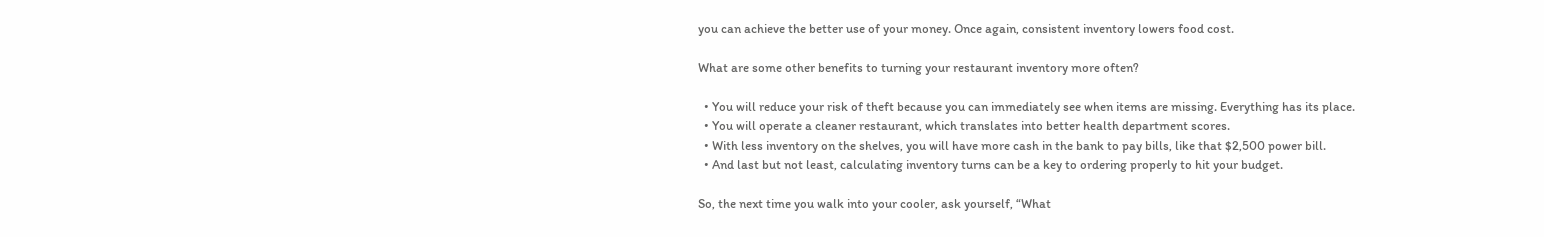you can achieve the better use of your money. Once again, consistent inventory lowers food cost.

What are some other benefits to turning your restaurant inventory more often?

  • You will reduce your risk of theft because you can immediately see when items are missing. Everything has its place.
  • You will operate a cleaner restaurant, which translates into better health department scores.
  • With less inventory on the shelves, you will have more cash in the bank to pay bills, like that $2,500 power bill.
  • And last but not least, calculating inventory turns can be a key to ordering properly to hit your budget.

So, the next time you walk into your cooler, ask yourself, “What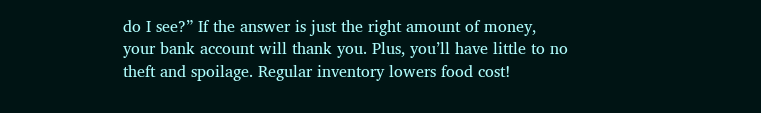do I see?” If the answer is just the right amount of money, your bank account will thank you. Plus, you’ll have little to no theft and spoilage. Regular inventory lowers food cost!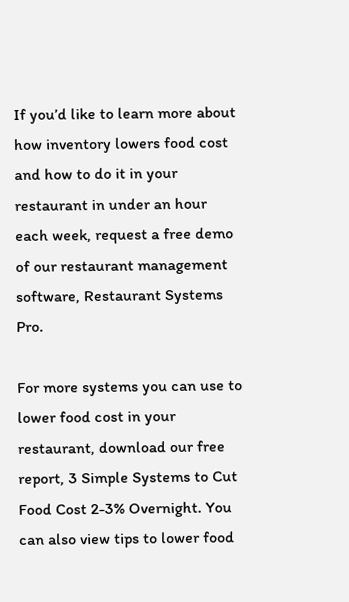If you’d like to learn more about how inventory lowers food cost and how to do it in your restaurant in under an hour each week, request a free demo of our restaurant management software, Restaurant Systems Pro.

For more systems you can use to lower food cost in your restaurant, download our free report, 3 Simple Systems to Cut Food Cost 2-3% Overnight. You can also view tips to lower food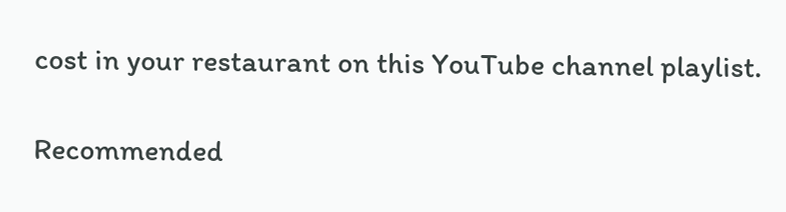cost in your restaurant on this YouTube channel playlist.

Recommended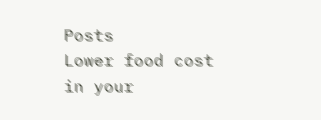Posts
Lower food cost in your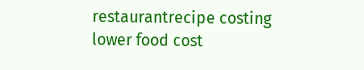restaurantrecipe costing lower food cost